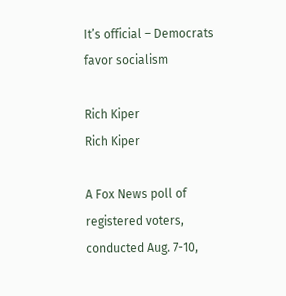It’s official – Democrats favor socialism

Rich Kiper
Rich Kiper

A Fox News poll of registered voters, conducted Aug. 7-10,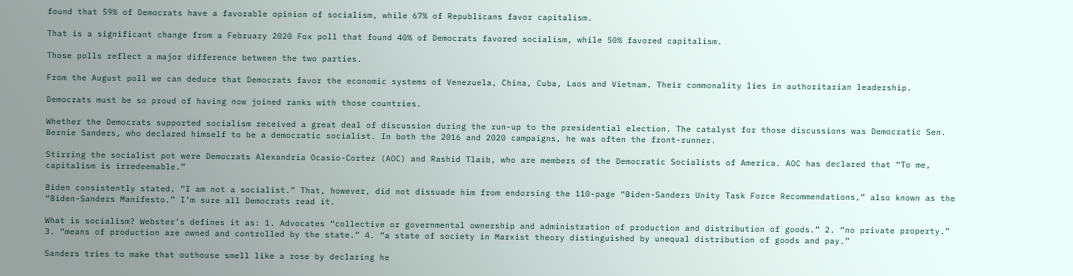found that 59% of Democrats have a favorable opinion of socialism, while 67% of Republicans favor capitalism.

That is a significant change from a February 2020 Fox poll that found 40% of Democrats favored socialism, while 50% favored capitalism.

Those polls reflect a major difference between the two parties.

From the August poll we can deduce that Democrats favor the economic systems of Venezuela, China, Cuba, Laos and Vietnam. Their commonality lies in authoritarian leadership.

Democrats must be so proud of having now joined ranks with those countries.

Whether the Democrats supported socialism received a great deal of discussion during the run-up to the presidential election. The catalyst for those discussions was Democratic Sen. Bernie Sanders, who declared himself to be a democratic socialist. In both the 2016 and 2020 campaigns, he was often the front-runner.

Stirring the socialist pot were Democrats Alexandria Ocasio-Cortez (AOC) and Rashid Tlaib, who are members of the Democratic Socialists of America. AOC has declared that “To me, capitalism is irredeemable.”

Biden consistently stated, “I am not a socialist.” That, however, did not dissuade him from endorsing the 110-page “Biden-Sanders Unity Task Force Recommendations,” also known as the “Biden-Sanders Manifesto.” I’m sure all Democrats read it.

What is socialism? Webster’s defines it as: 1. Advocates “collective or governmental ownership and administration of production and distribution of goods.” 2. “no private property.” 3. “means of production are owned and controlled by the state.” 4. “a state of society in Marxist theory distinguished by unequal distribution of goods and pay.”

Sanders tries to make that outhouse smell like a rose by declaring he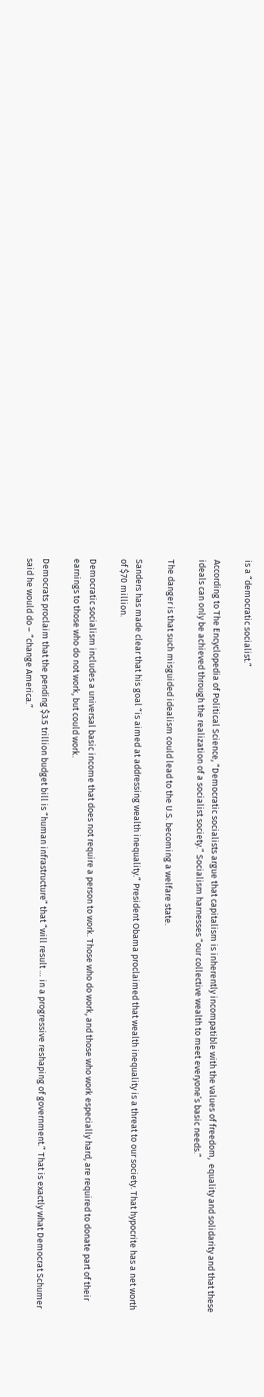is a “democratic socialist.”

According to The Encyclopedia of Political Science, “Democratic socialists argue that capitalism is inherently incompatible with the values of freedom,  equality and solidarity and that these ideals can only be achieved through the realization of a socialist society.” Socialism harnesses “our collective wealth to meet everyone’s basic needs.”

The danger is that such misguided idealism could lead to the U.S. becoming a welfare state.

Sanders has made clear that his goal “is aimed at addressing wealth inequality.” President Obama proclaimed that wealth inequality is a threat to our society. That hypocrite has a net worth of $70 million.

Democratic socialism includes a universal basic income that does not require a person to work. Those who do work, and those who work especially hard, are required to donate part of their earnings to those who do not work, but could work.

Democrats proclaim that the pending $3.5 trillion budget bill is “human infrastructure” that “will result … in a progressive reshaping of government.” That is exactly what Democrat Schumer said he would do – “change America.”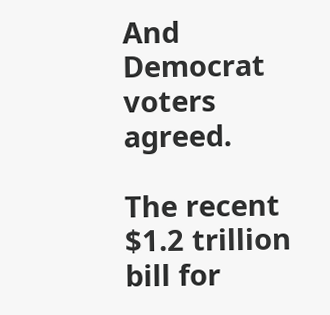And Democrat voters agreed.

The recent $1.2 trillion bill for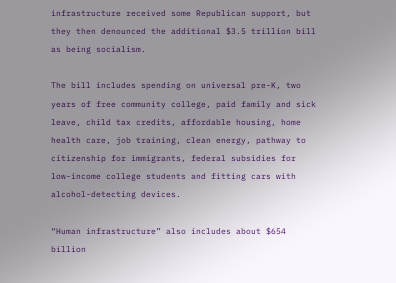infrastructure received some Republican support, but they then denounced the additional $3.5 trillion bill as being socialism.

The bill includes spending on universal pre-K, two years of free community college, paid family and sick leave, child tax credits, affordable housing, home health care, job training, clean energy, pathway to citizenship for immigrants, federal subsidies for low-income college students and fitting cars with alcohol-detecting devices.

“Human infrastructure” also includes about $654 billion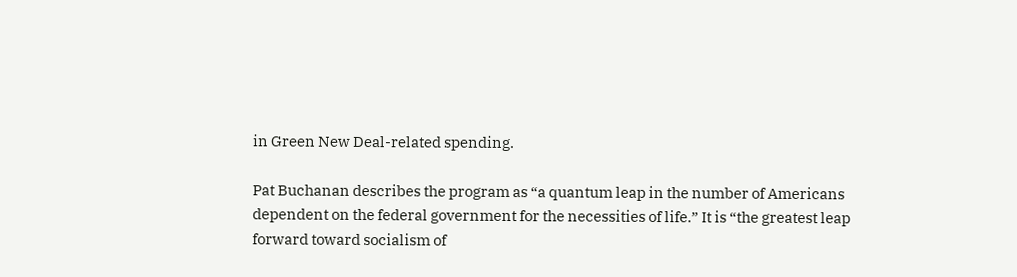in Green New Deal-related spending.

Pat Buchanan describes the program as “a quantum leap in the number of Americans dependent on the federal government for the necessities of life.” It is “the greatest leap forward toward socialism of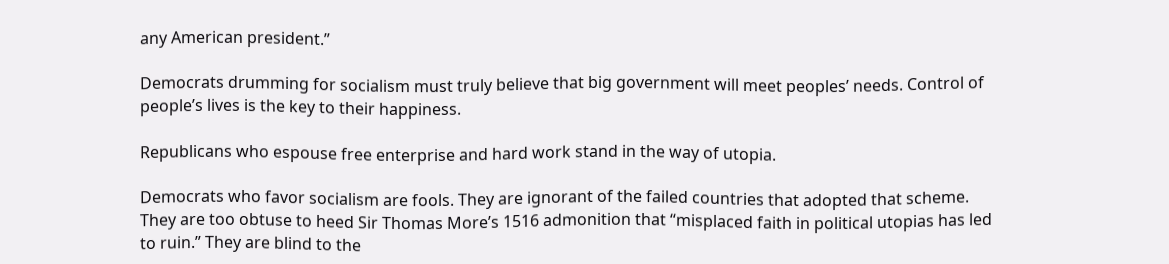any American president.”

Democrats drumming for socialism must truly believe that big government will meet peoples’ needs. Control of people’s lives is the key to their happiness.

Republicans who espouse free enterprise and hard work stand in the way of utopia.

Democrats who favor socialism are fools. They are ignorant of the failed countries that adopted that scheme. They are too obtuse to heed Sir Thomas More’s 1516 admonition that “misplaced faith in political utopias has led to ruin.” They are blind to the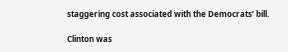staggering cost associated with the Democrats’ bill.

Clinton was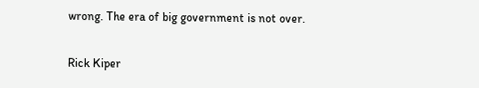wrong. The era of big government is not over.

Rick Kiper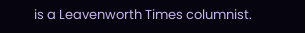is a Leavenworth Times columnist.